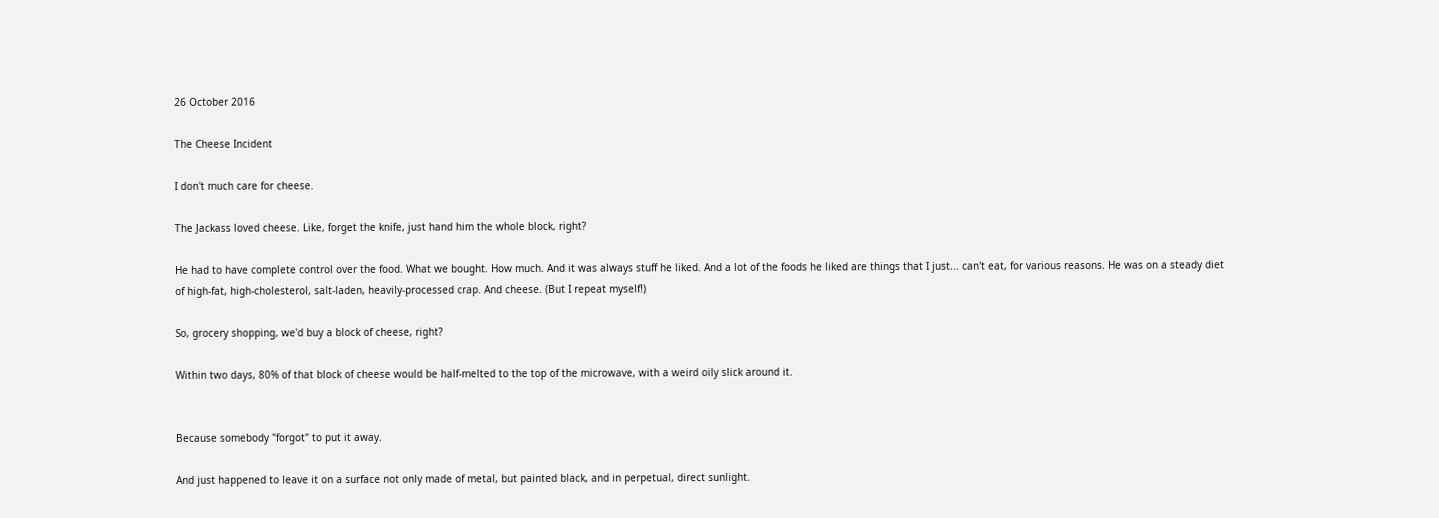26 October 2016

The Cheese Incident

I don't much care for cheese.

The Jackass loved cheese. Like, forget the knife, just hand him the whole block, right?

He had to have complete control over the food. What we bought. How much. And it was always stuff he liked. And a lot of the foods he liked are things that I just... can't eat, for various reasons. He was on a steady diet of high-fat, high-cholesterol, salt-laden, heavily-processed crap. And cheese. (But I repeat myself!)

So, grocery shopping, we'd buy a block of cheese, right?

Within two days, 80% of that block of cheese would be half-melted to the top of the microwave, with a weird oily slick around it.


Because somebody "forgot" to put it away.

And just happened to leave it on a surface not only made of metal, but painted black, and in perpetual, direct sunlight.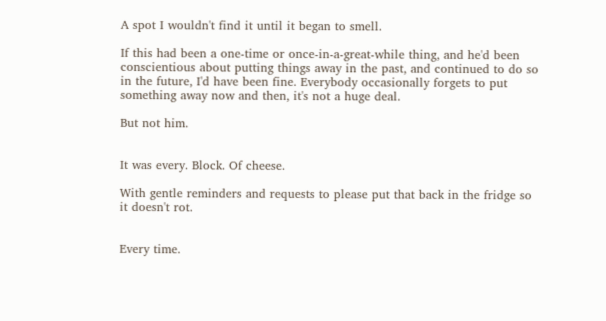A spot I wouldn't find it until it began to smell.

If this had been a one-time or once-in-a-great-while thing, and he'd been conscientious about putting things away in the past, and continued to do so in the future, I'd have been fine. Everybody occasionally forgets to put something away now and then, it's not a huge deal.

But not him.


It was every. Block. Of cheese.

With gentle reminders and requests to please put that back in the fridge so it doesn't rot.


Every time.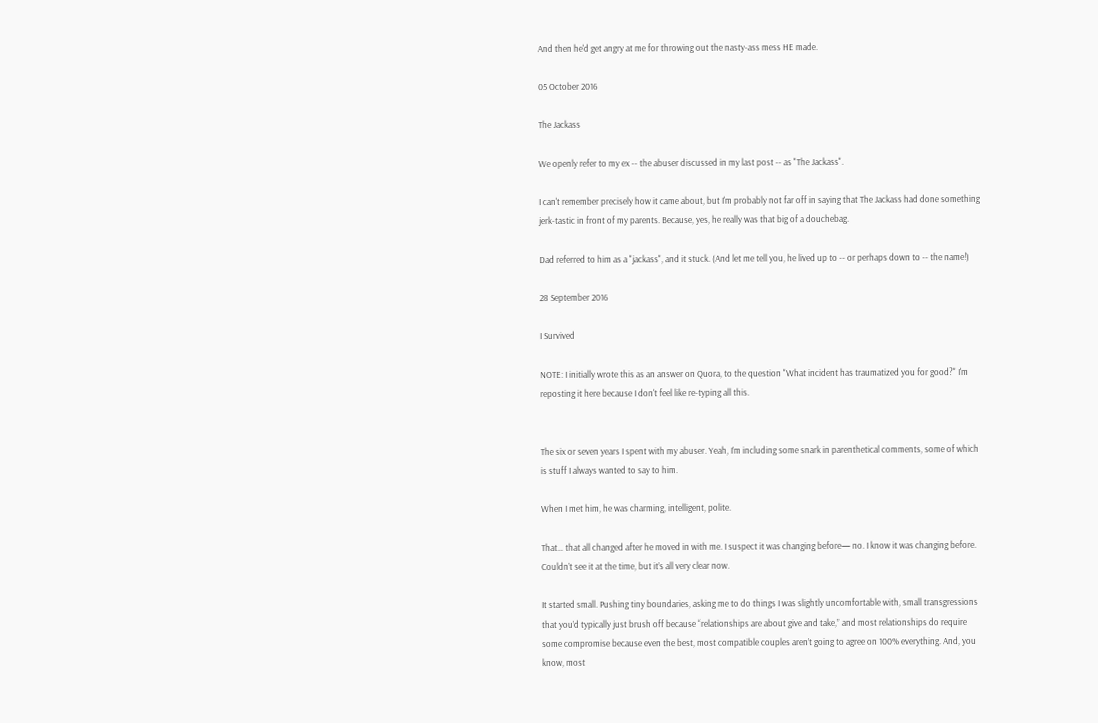And then he'd get angry at me for throwing out the nasty-ass mess HE made.

05 October 2016

The Jackass

We openly refer to my ex -- the abuser discussed in my last post -- as "The Jackass".

I can't remember precisely how it came about, but I'm probably not far off in saying that The Jackass had done something jerk-tastic in front of my parents. Because, yes, he really was that big of a douchebag.

Dad referred to him as a "jackass", and it stuck. (And let me tell you, he lived up to -- or perhaps down to -- the name!)

28 September 2016

I Survived

NOTE: I initially wrote this as an answer on Quora, to the question "What incident has traumatized you for good?" I'm reposting it here because I don't feel like re-typing all this.


The six or seven years I spent with my abuser. Yeah, I’m including some snark in parenthetical comments, some of which is stuff I always wanted to say to him.

When I met him, he was charming, intelligent, polite.

That… that all changed after he moved in with me. I suspect it was changing before— no. I know it was changing before. Couldn’t see it at the time, but it’s all very clear now.

It started small. Pushing tiny boundaries, asking me to do things I was slightly uncomfortable with, small transgressions that you’d typically just brush off because “relationships are about give and take,” and most relationships do require some compromise because even the best, most compatible couples aren’t going to agree on 100% everything. And, you know, most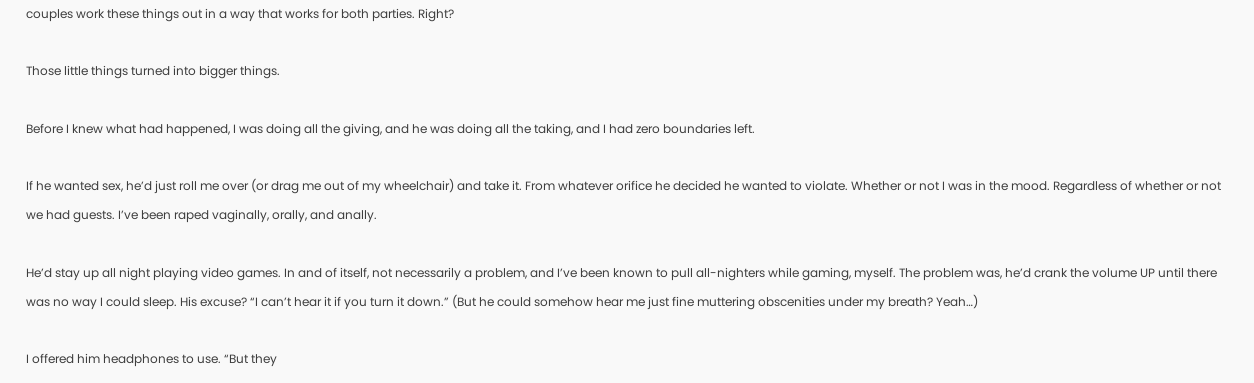couples work these things out in a way that works for both parties. Right?

Those little things turned into bigger things.

Before I knew what had happened, I was doing all the giving, and he was doing all the taking, and I had zero boundaries left.

If he wanted sex, he’d just roll me over (or drag me out of my wheelchair) and take it. From whatever orifice he decided he wanted to violate. Whether or not I was in the mood. Regardless of whether or not we had guests. I’ve been raped vaginally, orally, and anally.

He’d stay up all night playing video games. In and of itself, not necessarily a problem, and I’ve been known to pull all-nighters while gaming, myself. The problem was, he’d crank the volume UP until there was no way I could sleep. His excuse? “I can’t hear it if you turn it down.” (But he could somehow hear me just fine muttering obscenities under my breath? Yeah…)

I offered him headphones to use. “But they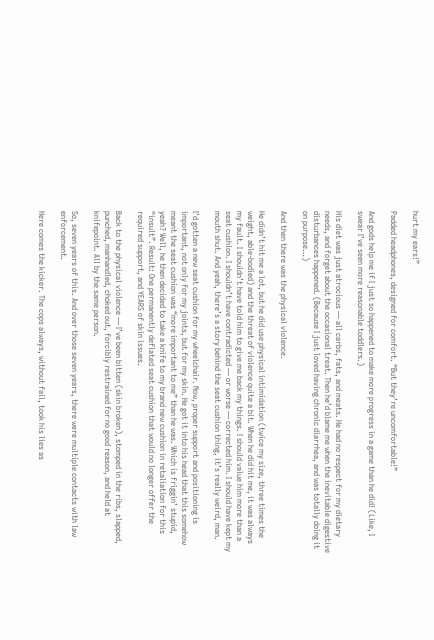hurt my ears!”

Padded headphones, designed for comfort. “But they’re uncomfortable!”

And gods help me if I just so happened to make more progress in a game than he did! (Like, I swear I’ve seen more reasonable toddlers.)

His diet was just atrocious — all carbs, fats, and meats. He had no respect for my dietary needs, and forget about the occasional treat. Then he’d blame me when the inevitable digestive disturbances happened. (Because I just loved having chronic diarrhea, and was totally doing it on purpose…)

And then there was the physical violence.

He didn’t hit me a lot, but he did use physical intimidation (twice my size, three times the weight, able-bodied) and the threat of violence quite a bit. When he did hit me, it was always my fault. I shouldn’t have told him to give me back my things. I should value him more than a seat cushion. I shouldn’t have contradicted — or worse — corrected him. I should have kept my mouth shut. And yeah, there’s a story behind the seat cushion thing, it’s really weird, man.

I’d gotten a new seat cushion for my wheelchair. Now, proper support and positioning is important, not only for my joints, but for my skin. He got it into his head that this somehow meant the seat cushion was “more important to me” than he was. Which is friggin’ stupid, yeah? Well, he then decided to take a knife to my brand new cushion in retaliation for this “insult”. Result: One permanently deflated seat cushion that would no longer offer the required support, and YEARS of skin issues.

Back to the physical violence — I’ve been bitten (skin broken), stomped in the ribs, slapped, punched, manhandled, choked out, forcibly restrained for no good reason, and held at knifepoint. All by the same person.

So, seven years of this. And over those seven years, there were multiple contacts with law enforcement.

Here comes the kicker. The cops always, without fail, took his lies as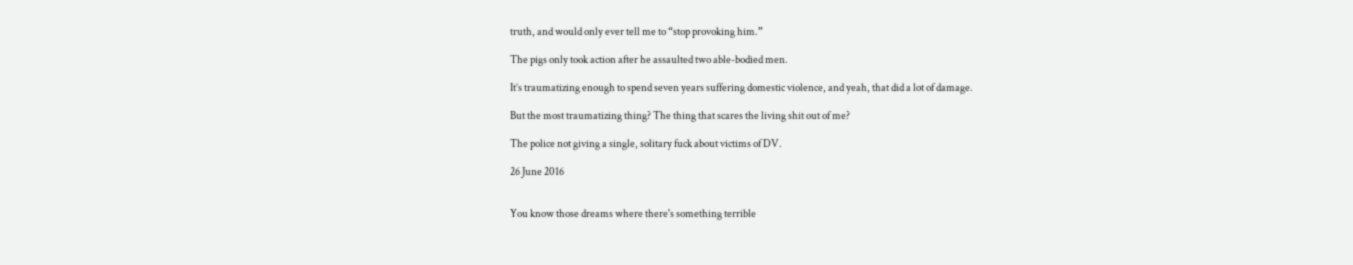truth, and would only ever tell me to “stop provoking him.”

The pigs only took action after he assaulted two able-bodied men.

It’s traumatizing enough to spend seven years suffering domestic violence, and yeah, that did a lot of damage.

But the most traumatizing thing? The thing that scares the living shit out of me?

The police not giving a single, solitary fuck about victims of DV.

26 June 2016


You know those dreams where there's something terrible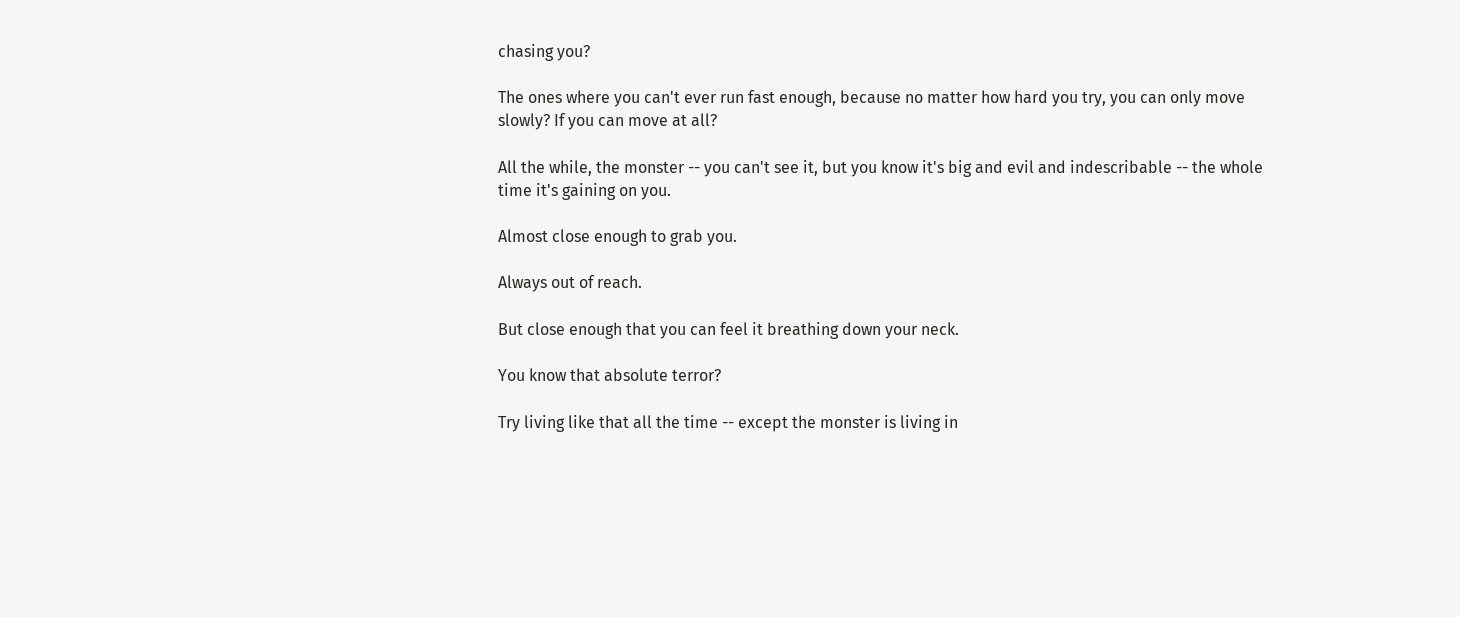chasing you?

The ones where you can't ever run fast enough, because no matter how hard you try, you can only move slowly? If you can move at all?

All the while, the monster -- you can't see it, but you know it's big and evil and indescribable -- the whole time it's gaining on you.

Almost close enough to grab you.

Always out of reach.

But close enough that you can feel it breathing down your neck.

You know that absolute terror?

Try living like that all the time -- except the monster is living in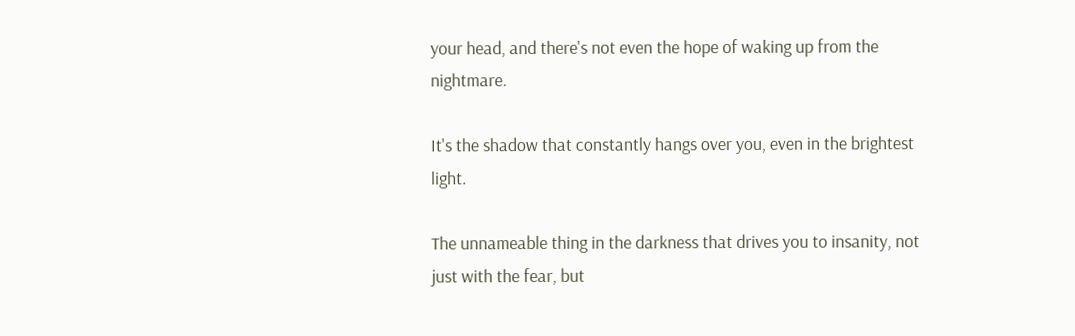your head, and there's not even the hope of waking up from the nightmare.

It's the shadow that constantly hangs over you, even in the brightest light.

The unnameable thing in the darkness that drives you to insanity, not just with the fear, but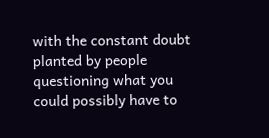with the constant doubt planted by people questioning what you could possibly have to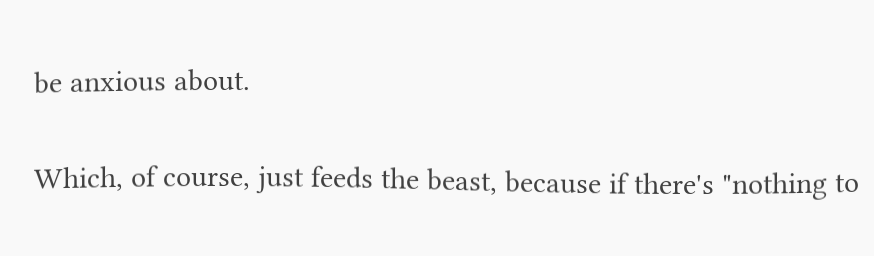be anxious about.

Which, of course, just feeds the beast, because if there's "nothing to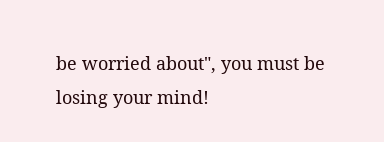be worried about", you must be losing your mind!